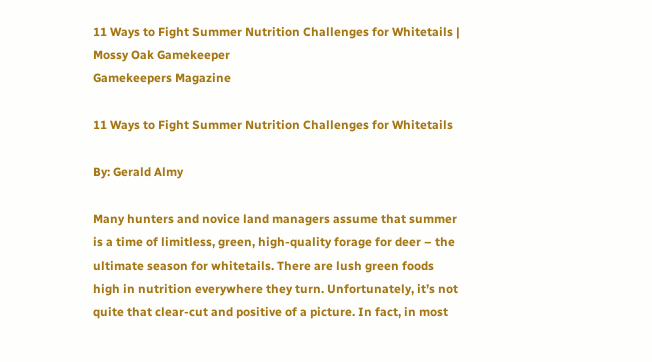11 Ways to Fight Summer Nutrition Challenges for Whitetails | Mossy Oak Gamekeeper
Gamekeepers Magazine

11 Ways to Fight Summer Nutrition Challenges for Whitetails

By: Gerald Almy

Many hunters and novice land managers assume that summer is a time of limitless, green, high-quality forage for deer – the ultimate season for whitetails. There are lush green foods high in nutrition everywhere they turn. Unfortunately, it’s not quite that clear-cut and positive of a picture. In fact, in most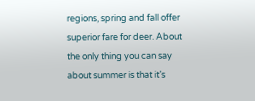regions, spring and fall offer superior fare for deer. About the only thing you can say about summer is that it’s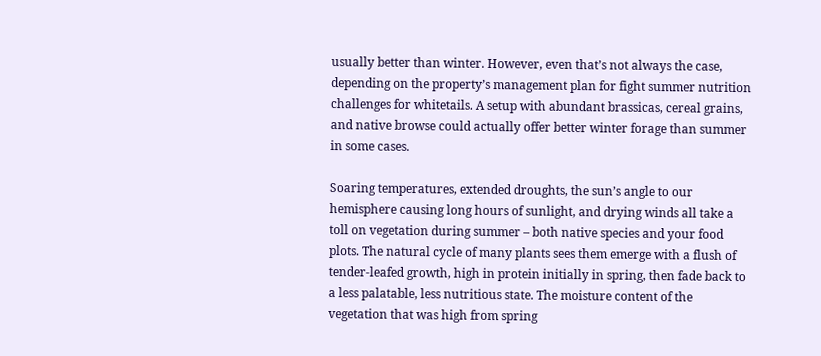usually better than winter. However, even that’s not always the case, depending on the property’s management plan for fight summer nutrition challenges for whitetails. A setup with abundant brassicas, cereal grains, and native browse could actually offer better winter forage than summer in some cases.

Soaring temperatures, extended droughts, the sun’s angle to our hemisphere causing long hours of sunlight, and drying winds all take a toll on vegetation during summer – both native species and your food plots. The natural cycle of many plants sees them emerge with a flush of tender-leafed growth, high in protein initially in spring, then fade back to a less palatable, less nutritious state. The moisture content of the vegetation that was high from spring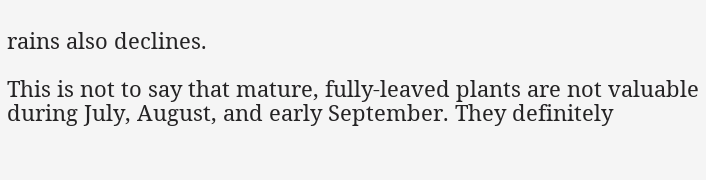rains also declines.

This is not to say that mature, fully-leaved plants are not valuable during July, August, and early September. They definitely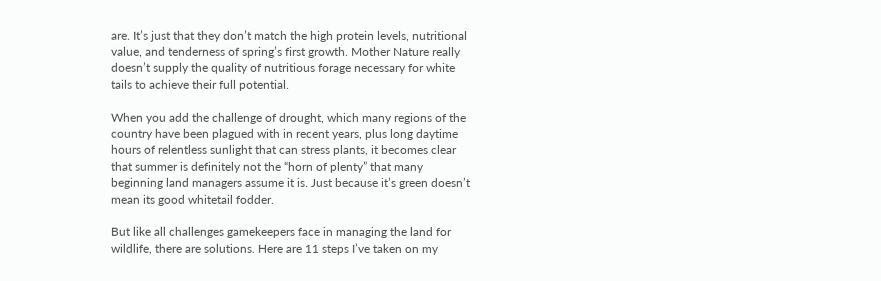are. It’s just that they don’t match the high protein levels, nutritional value, and tenderness of spring’s first growth. Mother Nature really doesn’t supply the quality of nutritious forage necessary for white tails to achieve their full potential.

When you add the challenge of drought, which many regions of the country have been plagued with in recent years, plus long daytime hours of relentless sunlight that can stress plants, it becomes clear that summer is definitely not the “horn of plenty” that many beginning land managers assume it is. Just because it’s green doesn’t mean its good whitetail fodder.

But like all challenges gamekeepers face in managing the land for wildlife, there are solutions. Here are 11 steps I’ve taken on my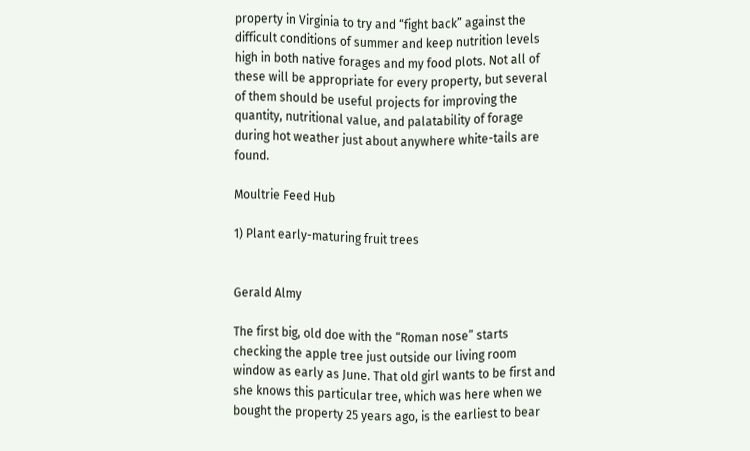property in Virginia to try and “fight back” against the difficult conditions of summer and keep nutrition levels high in both native forages and my food plots. Not all of these will be appropriate for every property, but several of them should be useful projects for improving the quantity, nutritional value, and palatability of forage during hot weather just about anywhere white-tails are found.

Moultrie Feed Hub

1) Plant early-maturing fruit trees


Gerald Almy

The first big, old doe with the “Roman nose” starts checking the apple tree just outside our living room window as early as June. That old girl wants to be first and she knows this particular tree, which was here when we bought the property 25 years ago, is the earliest to bear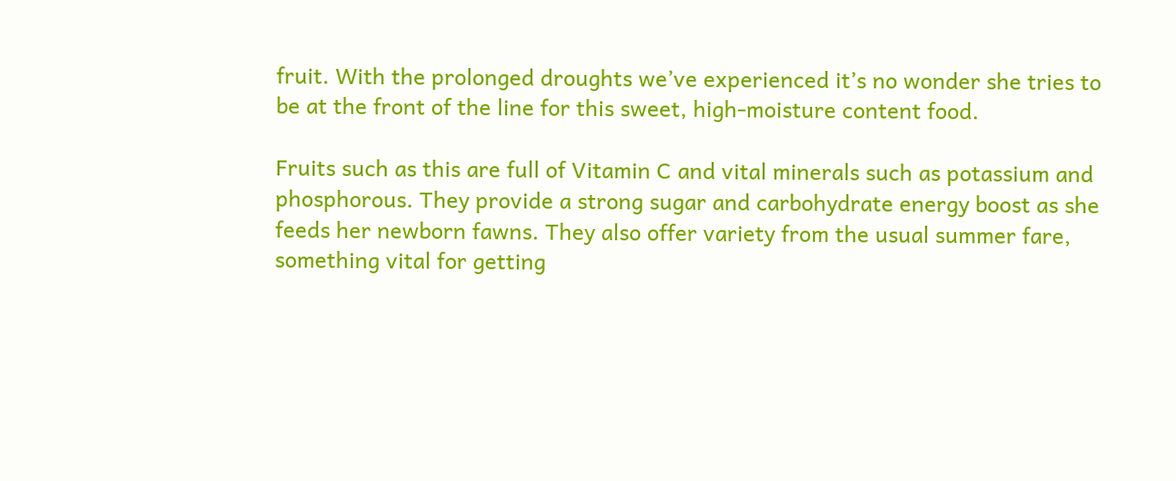fruit. With the prolonged droughts we’ve experienced it’s no wonder she tries to be at the front of the line for this sweet, high-moisture content food.

Fruits such as this are full of Vitamin C and vital minerals such as potassium and phosphorous. They provide a strong sugar and carbohydrate energy boost as she feeds her newborn fawns. They also offer variety from the usual summer fare, something vital for getting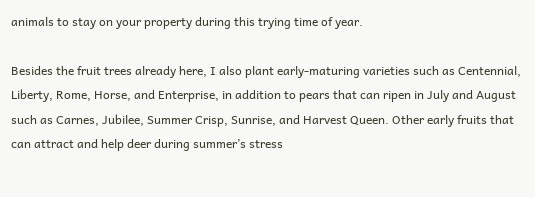animals to stay on your property during this trying time of year.

Besides the fruit trees already here, I also plant early-maturing varieties such as Centennial, Liberty, Rome, Horse, and Enterprise, in addition to pears that can ripen in July and August such as Carnes, Jubilee, Summer Crisp, Sunrise, and Harvest Queen. Other early fruits that can attract and help deer during summer’s stress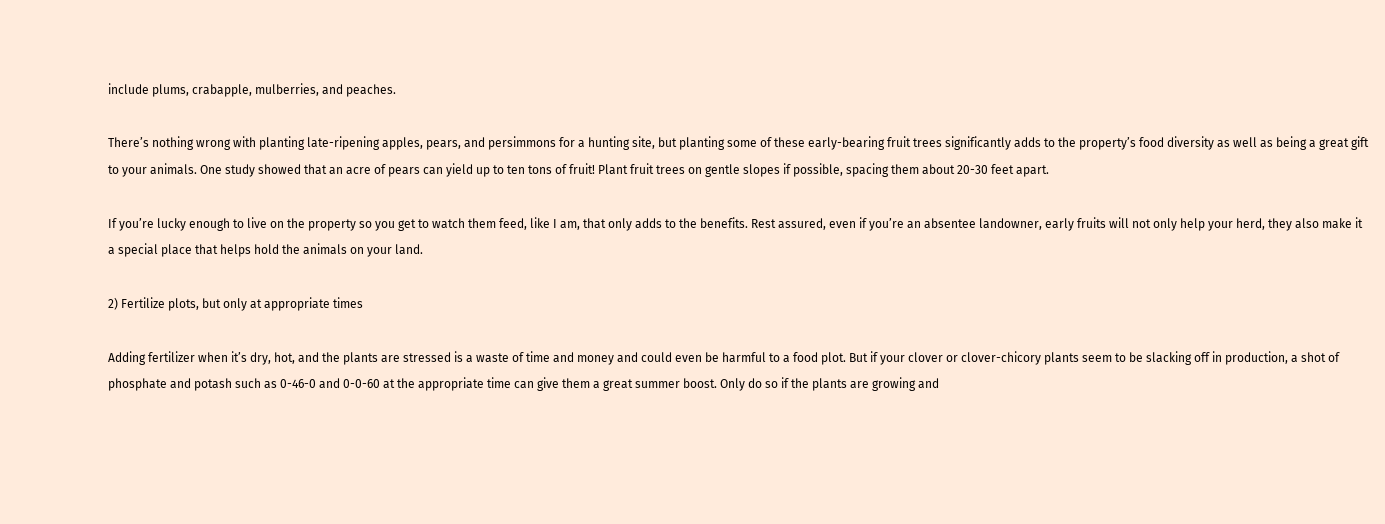include plums, crabapple, mulberries, and peaches.

There’s nothing wrong with planting late-ripening apples, pears, and persimmons for a hunting site, but planting some of these early-bearing fruit trees significantly adds to the property’s food diversity as well as being a great gift to your animals. One study showed that an acre of pears can yield up to ten tons of fruit! Plant fruit trees on gentle slopes if possible, spacing them about 20-30 feet apart.

If you’re lucky enough to live on the property so you get to watch them feed, like I am, that only adds to the benefits. Rest assured, even if you’re an absentee landowner, early fruits will not only help your herd, they also make it a special place that helps hold the animals on your land.

2) Fertilize plots, but only at appropriate times

Adding fertilizer when it’s dry, hot, and the plants are stressed is a waste of time and money and could even be harmful to a food plot. But if your clover or clover-chicory plants seem to be slacking off in production, a shot of phosphate and potash such as 0-46-0 and 0-0-60 at the appropriate time can give them a great summer boost. Only do so if the plants are growing and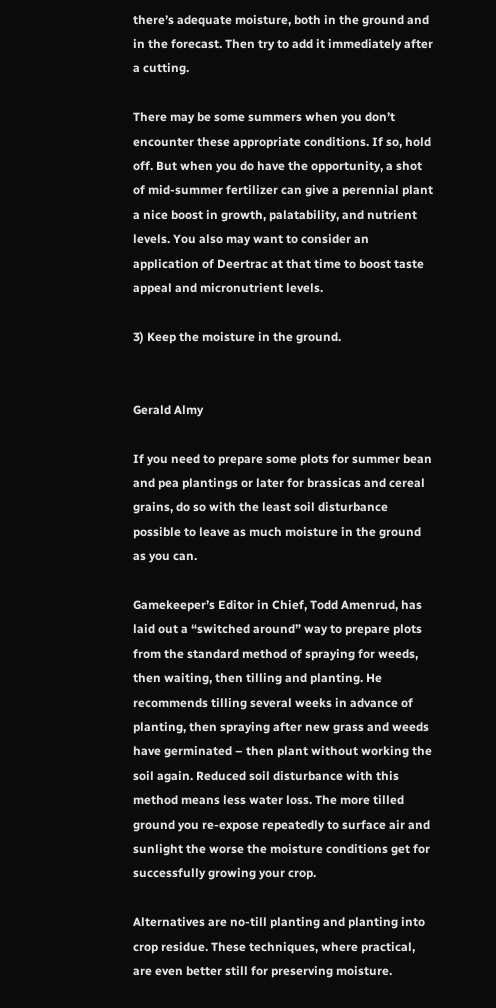there’s adequate moisture, both in the ground and in the forecast. Then try to add it immediately after a cutting.

There may be some summers when you don’t encounter these appropriate conditions. If so, hold off. But when you do have the opportunity, a shot of mid-summer fertilizer can give a perennial plant a nice boost in growth, palatability, and nutrient levels. You also may want to consider an application of Deertrac at that time to boost taste appeal and micronutrient levels.

3) Keep the moisture in the ground.


Gerald Almy

If you need to prepare some plots for summer bean and pea plantings or later for brassicas and cereal grains, do so with the least soil disturbance possible to leave as much moisture in the ground as you can.

Gamekeeper’s Editor in Chief, Todd Amenrud, has laid out a “switched around” way to prepare plots from the standard method of spraying for weeds, then waiting, then tilling and planting. He recommends tilling several weeks in advance of planting, then spraying after new grass and weeds have germinated – then plant without working the soil again. Reduced soil disturbance with this method means less water loss. The more tilled ground you re-expose repeatedly to surface air and sunlight the worse the moisture conditions get for successfully growing your crop.

Alternatives are no-till planting and planting into crop residue. These techniques, where practical, are even better still for preserving moisture.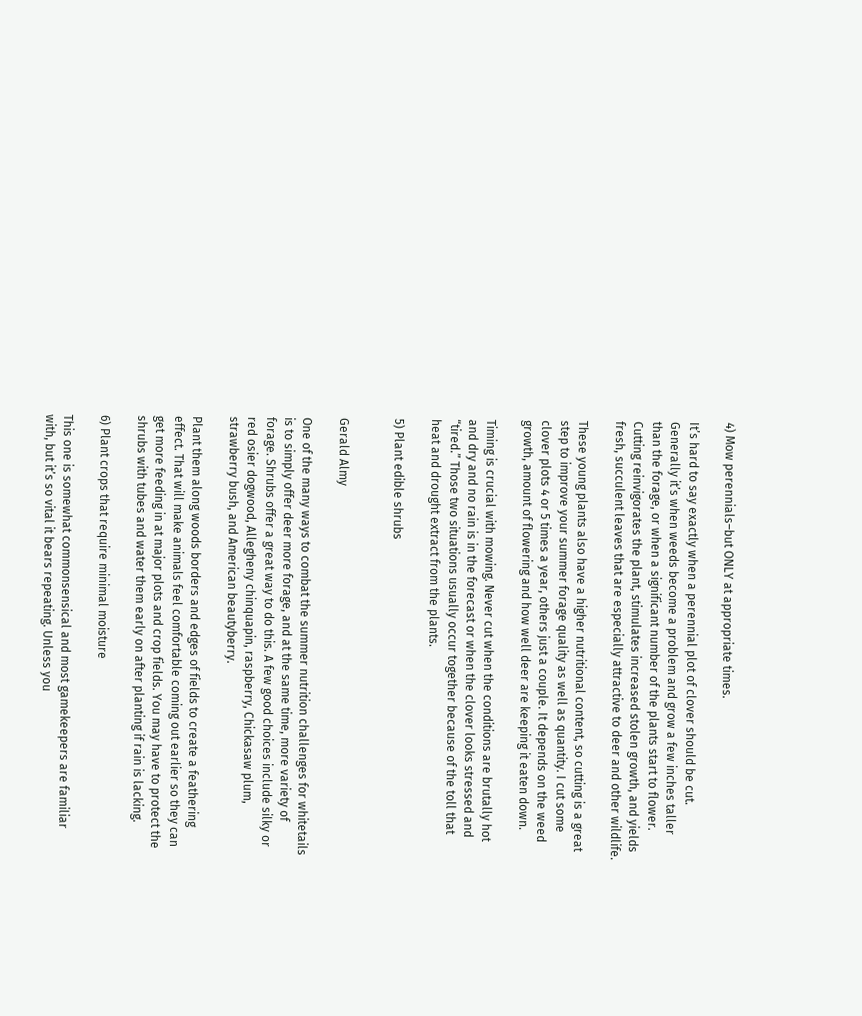4) Mow perennials–but ONLY at appropriate times.

It’s hard to say exactly when a perennial plot of clover should be cut. Generally it’s when weeds become a problem and grow a few inches taller than the forage, or when a significant number of the plants start to flower. Cutting reinvigorates the plant, stimulates increased stolen growth, and yields fresh, succulent leaves that are especially attractive to deer and other wildlife.

These young plants also have a higher nutritional content, so cutting is a great step to improve your summer forage quality as well as quantity. I cut some clover plots 4 or 5 times a year, others just a couple. It depends on the weed growth, amount of flowering and how well deer are keeping it eaten down.

Timing is crucial with mowing. Never cut when the conditions are brutally hot and dry and no rain is in the forecast or when the clover looks stressed and “tired.” Those two situations usually occur together because of the toll that heat and drought extract from the plants.

5) Plant edible shrubs


Gerald Almy

One of the many ways to combat the summer nutrition challenges for whitetails is to simply offer deer more forage, and at the same time, more variety of forage. Shrubs offer a great way to do this. A few good choices include silky or red osier dogwood, Allegheny chinquapin, raspberry, Chickasaw plum, strawberry bush, and American beautyberry.

Plant them along woods borders and edges of fields to create a feathering effect. That will make animals feel comfortable coming out earlier so they can get more feeding in at major plots and crop fields. You may have to protect the shrubs with tubes and water them early on after planting if rain is lacking.

6) Plant crops that require minimal moisture

This one is somewhat commonsensical and most gamekeepers are familiar with, but it’s so vital it bears repeating. Unless you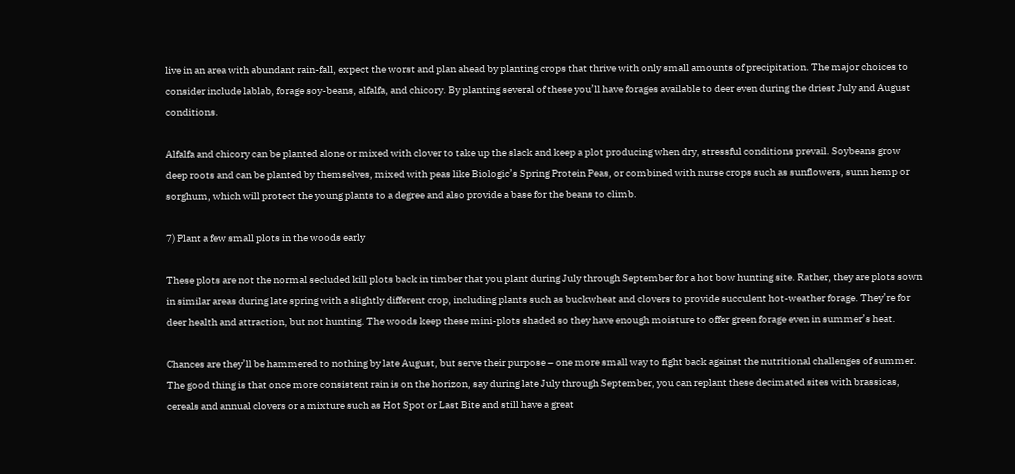live in an area with abundant rain-fall, expect the worst and plan ahead by planting crops that thrive with only small amounts of precipitation. The major choices to consider include lablab, forage soy-beans, alfalfa, and chicory. By planting several of these you’ll have forages available to deer even during the driest July and August conditions.

Alfalfa and chicory can be planted alone or mixed with clover to take up the slack and keep a plot producing when dry, stressful conditions prevail. Soybeans grow deep roots and can be planted by themselves, mixed with peas like Biologic’s Spring Protein Peas, or combined with nurse crops such as sunflowers, sunn hemp or sorghum, which will protect the young plants to a degree and also provide a base for the beans to climb.

7) Plant a few small plots in the woods early

These plots are not the normal secluded kill plots back in timber that you plant during July through September for a hot bow hunting site. Rather, they are plots sown in similar areas during late spring with a slightly different crop, including plants such as buckwheat and clovers to provide succulent hot-weather forage. They’re for deer health and attraction, but not hunting. The woods keep these mini-plots shaded so they have enough moisture to offer green forage even in summer’s heat.

Chances are they’ll be hammered to nothing by late August, but serve their purpose – one more small way to fight back against the nutritional challenges of summer. The good thing is that once more consistent rain is on the horizon, say during late July through September, you can replant these decimated sites with brassicas, cereals and annual clovers or a mixture such as Hot Spot or Last Bite and still have a great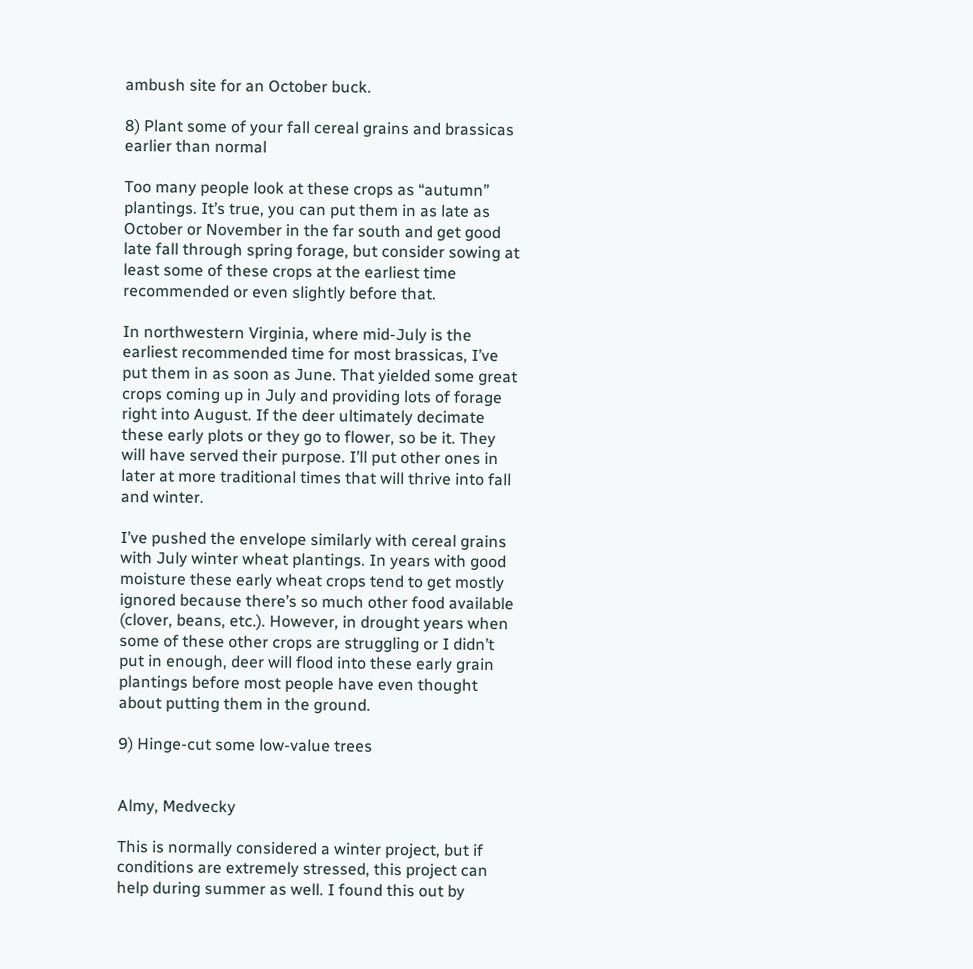ambush site for an October buck.

8) Plant some of your fall cereal grains and brassicas earlier than normal

Too many people look at these crops as “autumn” plantings. It’s true, you can put them in as late as October or November in the far south and get good late fall through spring forage, but consider sowing at least some of these crops at the earliest time recommended or even slightly before that.

In northwestern Virginia, where mid-July is the earliest recommended time for most brassicas, I’ve put them in as soon as June. That yielded some great crops coming up in July and providing lots of forage right into August. If the deer ultimately decimate these early plots or they go to flower, so be it. They will have served their purpose. I’ll put other ones in later at more traditional times that will thrive into fall and winter.

I’ve pushed the envelope similarly with cereal grains with July winter wheat plantings. In years with good moisture these early wheat crops tend to get mostly ignored because there’s so much other food available (clover, beans, etc.). However, in drought years when some of these other crops are struggling or I didn’t put in enough, deer will flood into these early grain plantings before most people have even thought about putting them in the ground.

9) Hinge-cut some low-value trees


Almy, Medvecky

This is normally considered a winter project, but if conditions are extremely stressed, this project can help during summer as well. I found this out by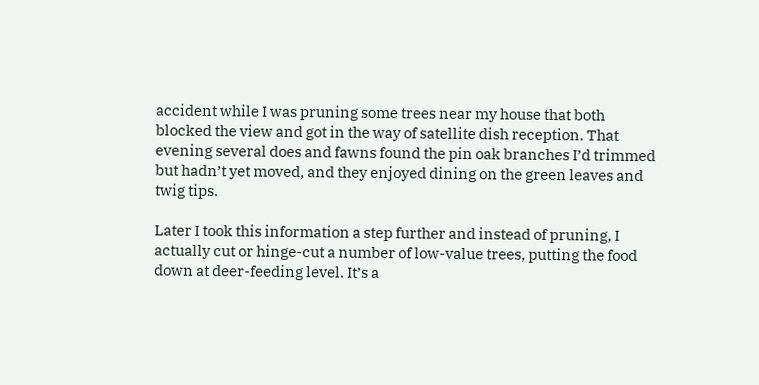accident while I was pruning some trees near my house that both blocked the view and got in the way of satellite dish reception. That evening several does and fawns found the pin oak branches I’d trimmed but hadn’t yet moved, and they enjoyed dining on the green leaves and twig tips.

Later I took this information a step further and instead of pruning, I actually cut or hinge-cut a number of low-value trees, putting the food down at deer-feeding level. It’s a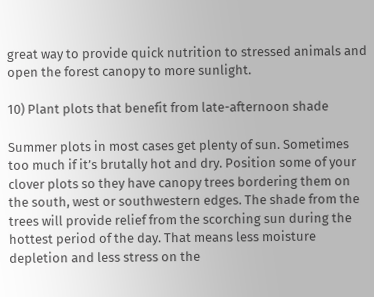great way to provide quick nutrition to stressed animals and open the forest canopy to more sunlight.

10) Plant plots that benefit from late-afternoon shade

Summer plots in most cases get plenty of sun. Sometimes too much if it’s brutally hot and dry. Position some of your clover plots so they have canopy trees bordering them on the south, west or southwestern edges. The shade from the trees will provide relief from the scorching sun during the hottest period of the day. That means less moisture depletion and less stress on the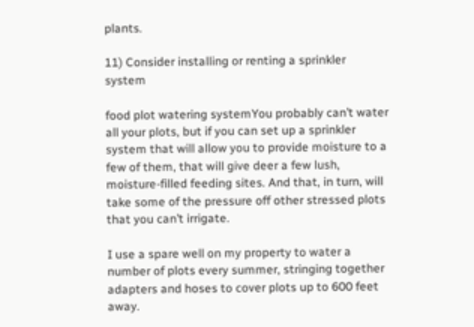plants.

11) Consider installing or renting a sprinkler system

food plot watering systemYou probably can’t water all your plots, but if you can set up a sprinkler system that will allow you to provide moisture to a few of them, that will give deer a few lush, moisture-filled feeding sites. And that, in turn, will take some of the pressure off other stressed plots that you can’t irrigate.

I use a spare well on my property to water a number of plots every summer, stringing together adapters and hoses to cover plots up to 600 feet away.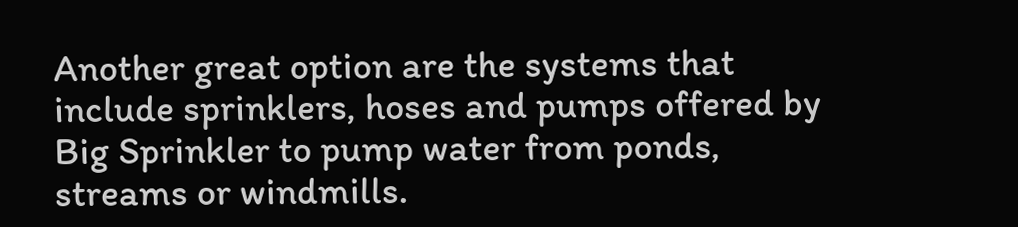Another great option are the systems that include sprinklers, hoses and pumps offered by Big Sprinkler to pump water from ponds, streams or windmills.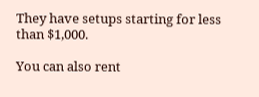They have setups starting for less than $1,000.

You can also rent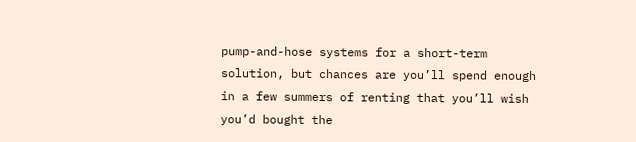pump-and-hose systems for a short-term solution, but chances are you’ll spend enough in a few summers of renting that you’ll wish you’d bought the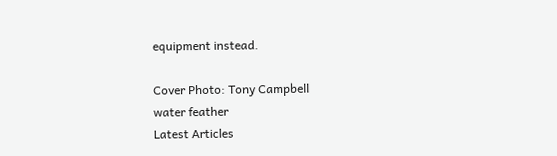equipment instead.

Cover Photo: Tony Campbell
water feather
Latest Articles